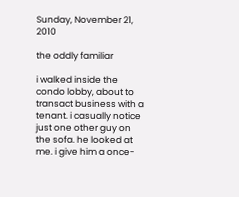Sunday, November 21, 2010

the oddly familiar

i walked inside the condo lobby, about to transact business with a tenant. i casually notice just one other guy on the sofa. he looked at me. i give him a once-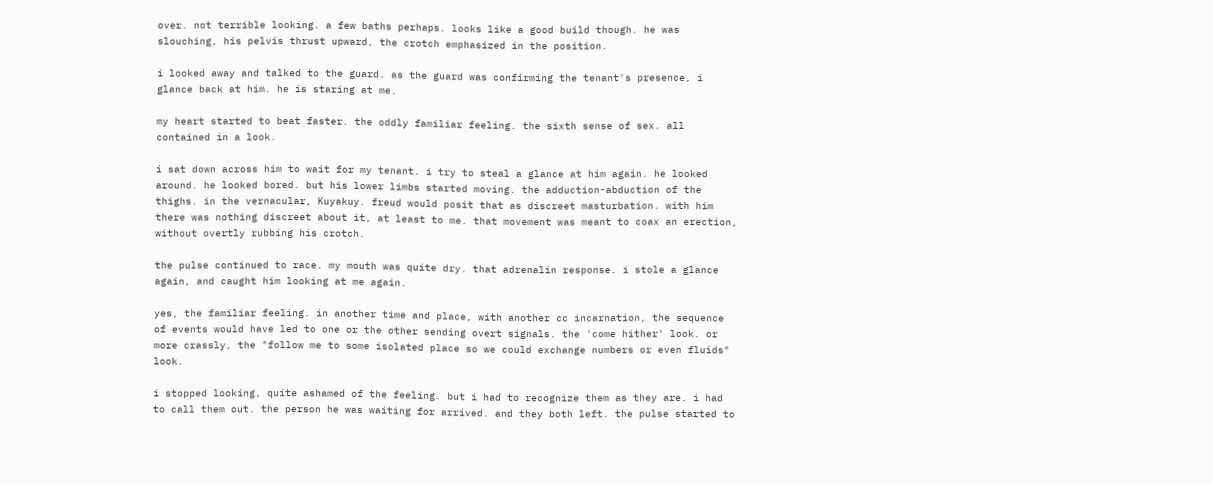over. not terrible looking. a few baths perhaps. looks like a good build though. he was slouching, his pelvis thrust upward, the crotch emphasized in the position.

i looked away and talked to the guard. as the guard was confirming the tenant's presence, i glance back at him. he is staring at me.

my heart started to beat faster. the oddly familiar feeling. the sixth sense of sex. all contained in a look.

i sat down across him to wait for my tenant. i try to steal a glance at him again. he looked around. he looked bored. but his lower limbs started moving. the adduction-abduction of the thighs. in the vernacular, Kuyakuy. freud would posit that as discreet masturbation. with him there was nothing discreet about it, at least to me. that movement was meant to coax an erection, without overtly rubbing his crotch.

the pulse continued to race. my mouth was quite dry. that adrenalin response. i stole a glance again, and caught him looking at me again.

yes, the familiar feeling. in another time and place, with another cc incarnation, the sequence of events would have led to one or the other sending overt signals. the 'come hither' look. or more crassly, the "follow me to some isolated place so we could exchange numbers or even fluids" look.

i stopped looking, quite ashamed of the feeling. but i had to recognize them as they are. i had to call them out. the person he was waiting for arrived. and they both left. the pulse started to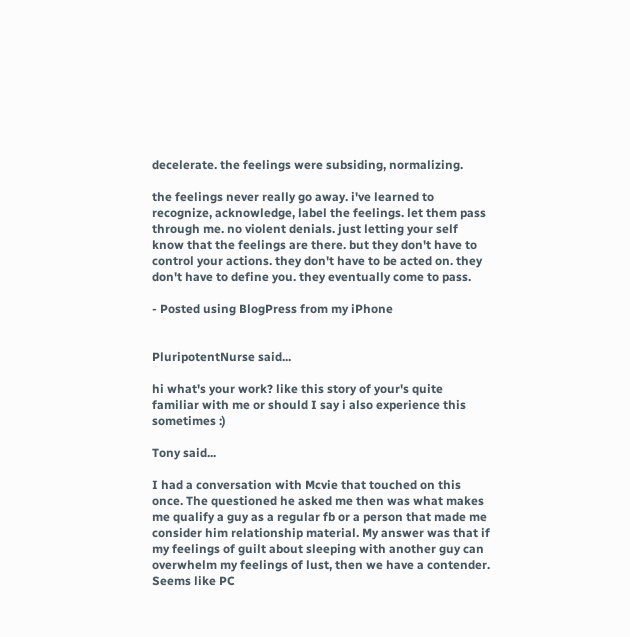decelerate. the feelings were subsiding, normalizing.

the feelings never really go away. i've learned to recognize, acknowledge, label the feelings. let them pass through me. no violent denials. just letting your self know that the feelings are there. but they don't have to control your actions. they don't have to be acted on. they don't have to define you. they eventually come to pass.

- Posted using BlogPress from my iPhone


PluripotentNurse said...

hi what's your work? like this story of your's quite familiar with me or should I say i also experience this sometimes :)

Tony said...

I had a conversation with Mcvie that touched on this once. The questioned he asked me then was what makes me qualify a guy as a regular fb or a person that made me consider him relationship material. My answer was that if my feelings of guilt about sleeping with another guy can overwhelm my feelings of lust, then we have a contender. Seems like PC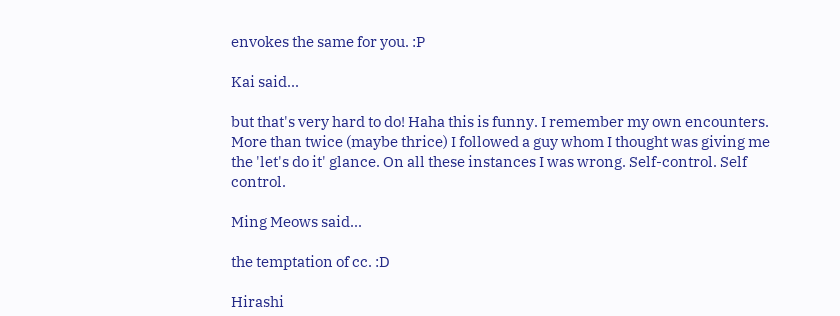envokes the same for you. :P

Kai said...

but that's very hard to do! Haha this is funny. I remember my own encounters. More than twice (maybe thrice) I followed a guy whom I thought was giving me the 'let's do it' glance. On all these instances I was wrong. Self-control. Self control.

Ming Meows said...

the temptation of cc. :D

Hirashi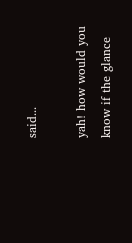said...

yah! how would you know if the glance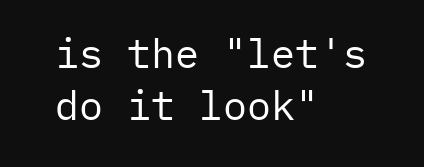is the "let's do it look"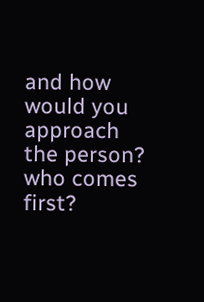and how would you approach the person? who comes first?